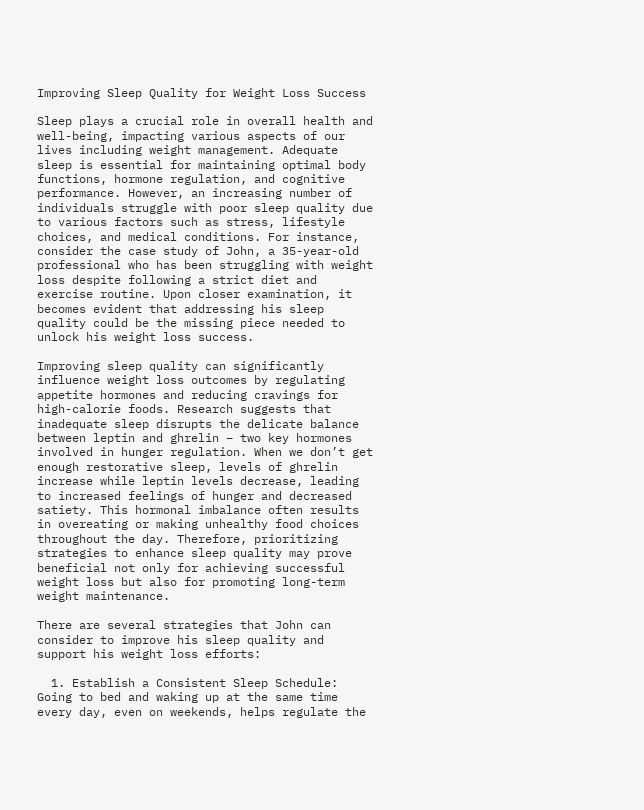Improving Sleep Quality for Weight Loss Success

Sleep plays a crucial role in overall health and well-being, impacting various aspects of our lives including weight management. Adequate sleep is essential for maintaining optimal body functions, hormone regulation, and cognitive performance. However, an increasing number of individuals struggle with poor sleep quality due to various factors such as stress, lifestyle choices, and medical conditions. For instance, consider the case study of John, a 35-year-old professional who has been struggling with weight loss despite following a strict diet and exercise routine. Upon closer examination, it becomes evident that addressing his sleep quality could be the missing piece needed to unlock his weight loss success.

Improving sleep quality can significantly influence weight loss outcomes by regulating appetite hormones and reducing cravings for high-calorie foods. Research suggests that inadequate sleep disrupts the delicate balance between leptin and ghrelin – two key hormones involved in hunger regulation. When we don’t get enough restorative sleep, levels of ghrelin increase while leptin levels decrease, leading to increased feelings of hunger and decreased satiety. This hormonal imbalance often results in overeating or making unhealthy food choices throughout the day. Therefore, prioritizing strategies to enhance sleep quality may prove beneficial not only for achieving successful weight loss but also for promoting long-term weight maintenance.

There are several strategies that John can consider to improve his sleep quality and support his weight loss efforts:

  1. Establish a Consistent Sleep Schedule: Going to bed and waking up at the same time every day, even on weekends, helps regulate the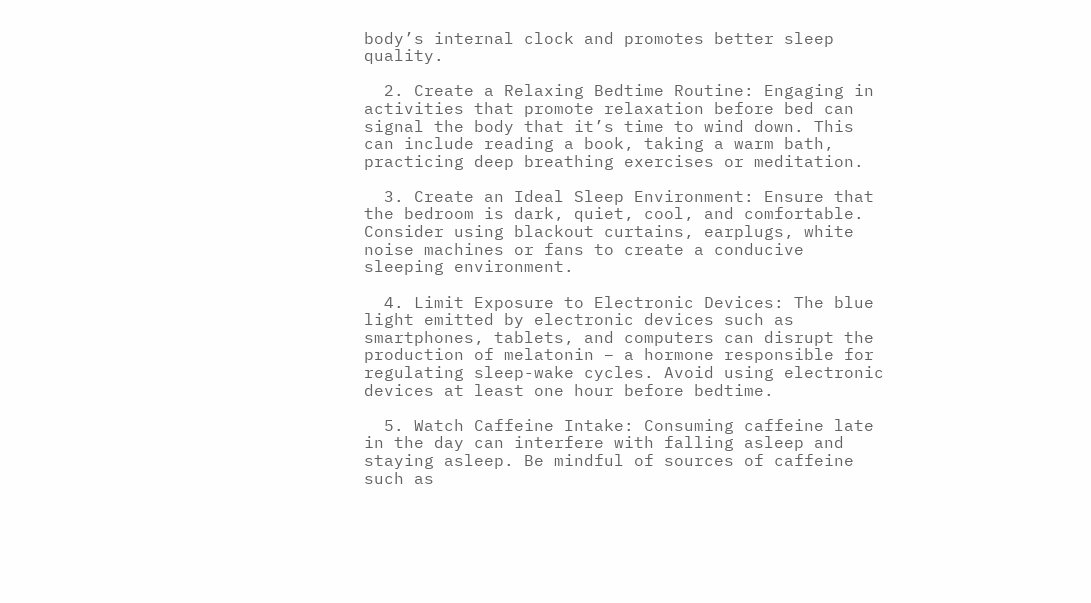body’s internal clock and promotes better sleep quality.

  2. Create a Relaxing Bedtime Routine: Engaging in activities that promote relaxation before bed can signal the body that it’s time to wind down. This can include reading a book, taking a warm bath, practicing deep breathing exercises or meditation.

  3. Create an Ideal Sleep Environment: Ensure that the bedroom is dark, quiet, cool, and comfortable. Consider using blackout curtains, earplugs, white noise machines or fans to create a conducive sleeping environment.

  4. Limit Exposure to Electronic Devices: The blue light emitted by electronic devices such as smartphones, tablets, and computers can disrupt the production of melatonin – a hormone responsible for regulating sleep-wake cycles. Avoid using electronic devices at least one hour before bedtime.

  5. Watch Caffeine Intake: Consuming caffeine late in the day can interfere with falling asleep and staying asleep. Be mindful of sources of caffeine such as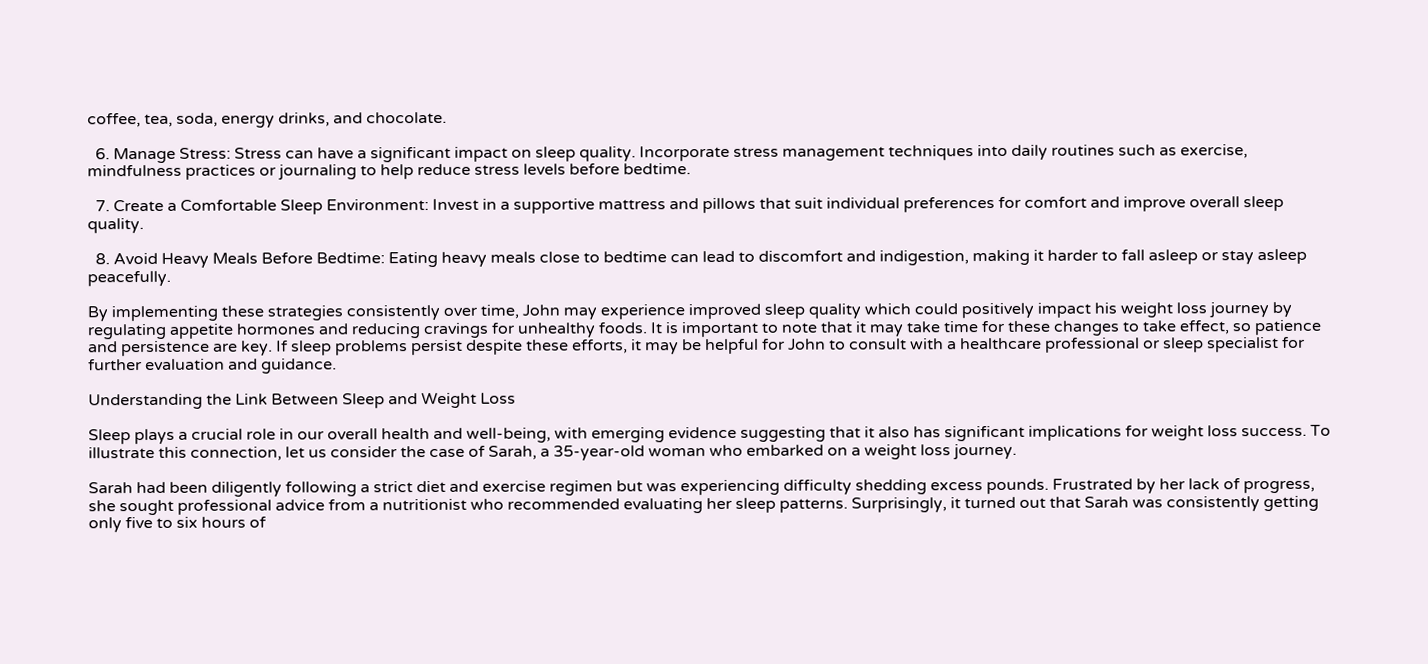coffee, tea, soda, energy drinks, and chocolate.

  6. Manage Stress: Stress can have a significant impact on sleep quality. Incorporate stress management techniques into daily routines such as exercise, mindfulness practices or journaling to help reduce stress levels before bedtime.

  7. Create a Comfortable Sleep Environment: Invest in a supportive mattress and pillows that suit individual preferences for comfort and improve overall sleep quality.

  8. Avoid Heavy Meals Before Bedtime: Eating heavy meals close to bedtime can lead to discomfort and indigestion, making it harder to fall asleep or stay asleep peacefully.

By implementing these strategies consistently over time, John may experience improved sleep quality which could positively impact his weight loss journey by regulating appetite hormones and reducing cravings for unhealthy foods. It is important to note that it may take time for these changes to take effect, so patience and persistence are key. If sleep problems persist despite these efforts, it may be helpful for John to consult with a healthcare professional or sleep specialist for further evaluation and guidance.

Understanding the Link Between Sleep and Weight Loss

Sleep plays a crucial role in our overall health and well-being, with emerging evidence suggesting that it also has significant implications for weight loss success. To illustrate this connection, let us consider the case of Sarah, a 35-year-old woman who embarked on a weight loss journey.

Sarah had been diligently following a strict diet and exercise regimen but was experiencing difficulty shedding excess pounds. Frustrated by her lack of progress, she sought professional advice from a nutritionist who recommended evaluating her sleep patterns. Surprisingly, it turned out that Sarah was consistently getting only five to six hours of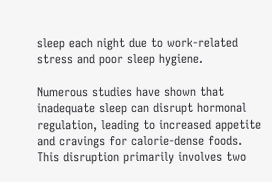sleep each night due to work-related stress and poor sleep hygiene.

Numerous studies have shown that inadequate sleep can disrupt hormonal regulation, leading to increased appetite and cravings for calorie-dense foods. This disruption primarily involves two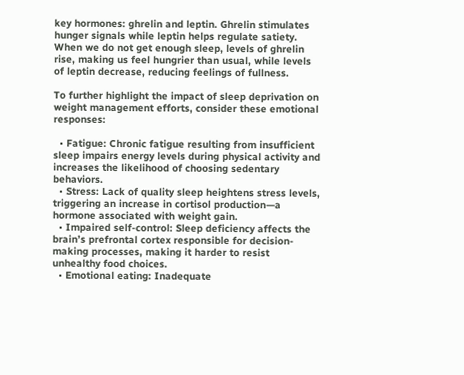key hormones: ghrelin and leptin. Ghrelin stimulates hunger signals while leptin helps regulate satiety. When we do not get enough sleep, levels of ghrelin rise, making us feel hungrier than usual, while levels of leptin decrease, reducing feelings of fullness.

To further highlight the impact of sleep deprivation on weight management efforts, consider these emotional responses:

  • Fatigue: Chronic fatigue resulting from insufficient sleep impairs energy levels during physical activity and increases the likelihood of choosing sedentary behaviors.
  • Stress: Lack of quality sleep heightens stress levels, triggering an increase in cortisol production—a hormone associated with weight gain.
  • Impaired self-control: Sleep deficiency affects the brain’s prefrontal cortex responsible for decision-making processes, making it harder to resist unhealthy food choices.
  • Emotional eating: Inadequate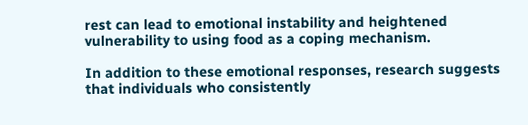rest can lead to emotional instability and heightened vulnerability to using food as a coping mechanism.

In addition to these emotional responses, research suggests that individuals who consistently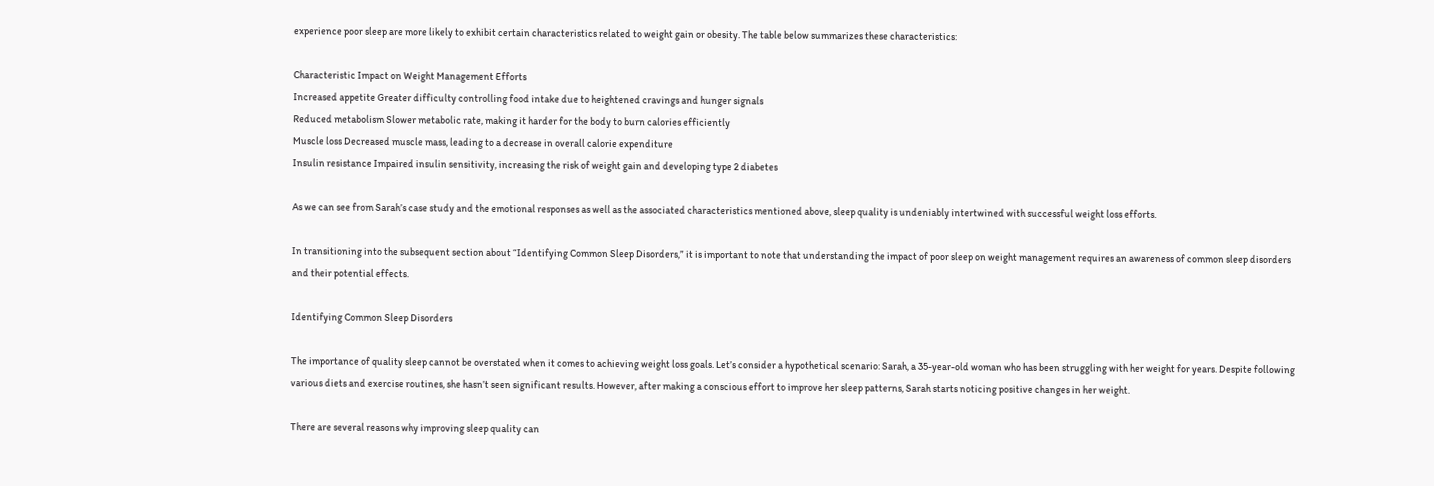experience poor sleep are more likely to exhibit certain characteristics related to weight gain or obesity. The table below summarizes these characteristics:

Characteristic Impact on Weight Management Efforts
Increased appetite Greater difficulty controlling food intake due to heightened cravings and hunger signals
Reduced metabolism Slower metabolic rate, making it harder for the body to burn calories efficiently
Muscle loss Decreased muscle mass, leading to a decrease in overall calorie expenditure
Insulin resistance Impaired insulin sensitivity, increasing the risk of weight gain and developing type 2 diabetes

As we can see from Sarah’s case study and the emotional responses as well as the associated characteristics mentioned above, sleep quality is undeniably intertwined with successful weight loss efforts.

In transitioning into the subsequent section about “Identifying Common Sleep Disorders,” it is important to note that understanding the impact of poor sleep on weight management requires an awareness of common sleep disorders and their potential effects.

Identifying Common Sleep Disorders

The importance of quality sleep cannot be overstated when it comes to achieving weight loss goals. Let’s consider a hypothetical scenario: Sarah, a 35-year-old woman who has been struggling with her weight for years. Despite following various diets and exercise routines, she hasn’t seen significant results. However, after making a conscious effort to improve her sleep patterns, Sarah starts noticing positive changes in her weight.

There are several reasons why improving sleep quality can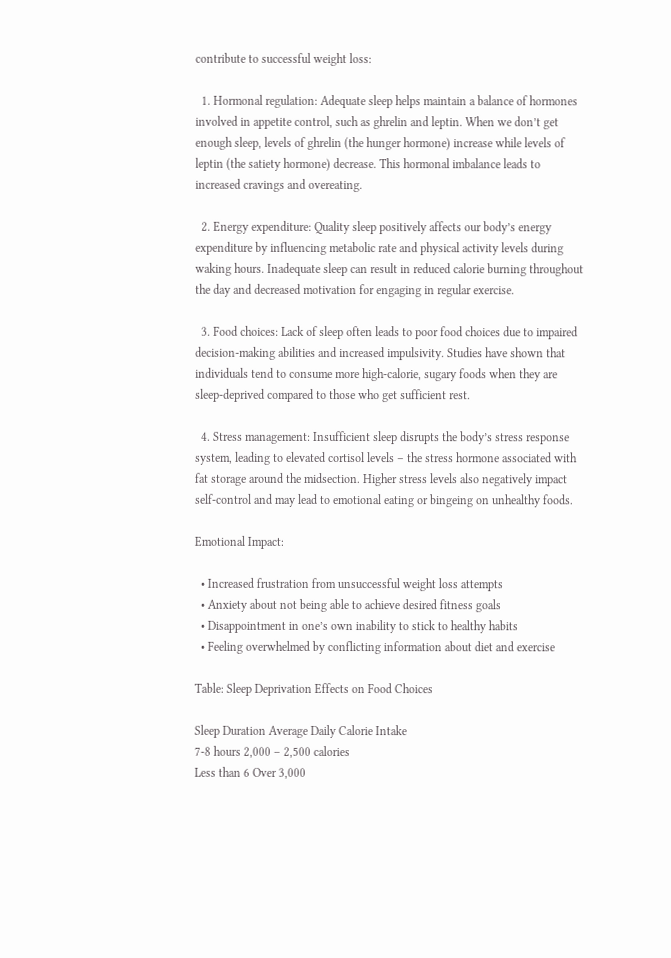contribute to successful weight loss:

  1. Hormonal regulation: Adequate sleep helps maintain a balance of hormones involved in appetite control, such as ghrelin and leptin. When we don’t get enough sleep, levels of ghrelin (the hunger hormone) increase while levels of leptin (the satiety hormone) decrease. This hormonal imbalance leads to increased cravings and overeating.

  2. Energy expenditure: Quality sleep positively affects our body’s energy expenditure by influencing metabolic rate and physical activity levels during waking hours. Inadequate sleep can result in reduced calorie burning throughout the day and decreased motivation for engaging in regular exercise.

  3. Food choices: Lack of sleep often leads to poor food choices due to impaired decision-making abilities and increased impulsivity. Studies have shown that individuals tend to consume more high-calorie, sugary foods when they are sleep-deprived compared to those who get sufficient rest.

  4. Stress management: Insufficient sleep disrupts the body’s stress response system, leading to elevated cortisol levels – the stress hormone associated with fat storage around the midsection. Higher stress levels also negatively impact self-control and may lead to emotional eating or bingeing on unhealthy foods.

Emotional Impact:

  • Increased frustration from unsuccessful weight loss attempts
  • Anxiety about not being able to achieve desired fitness goals
  • Disappointment in one’s own inability to stick to healthy habits
  • Feeling overwhelmed by conflicting information about diet and exercise

Table: Sleep Deprivation Effects on Food Choices

Sleep Duration Average Daily Calorie Intake
7-8 hours 2,000 – 2,500 calories
Less than 6 Over 3,000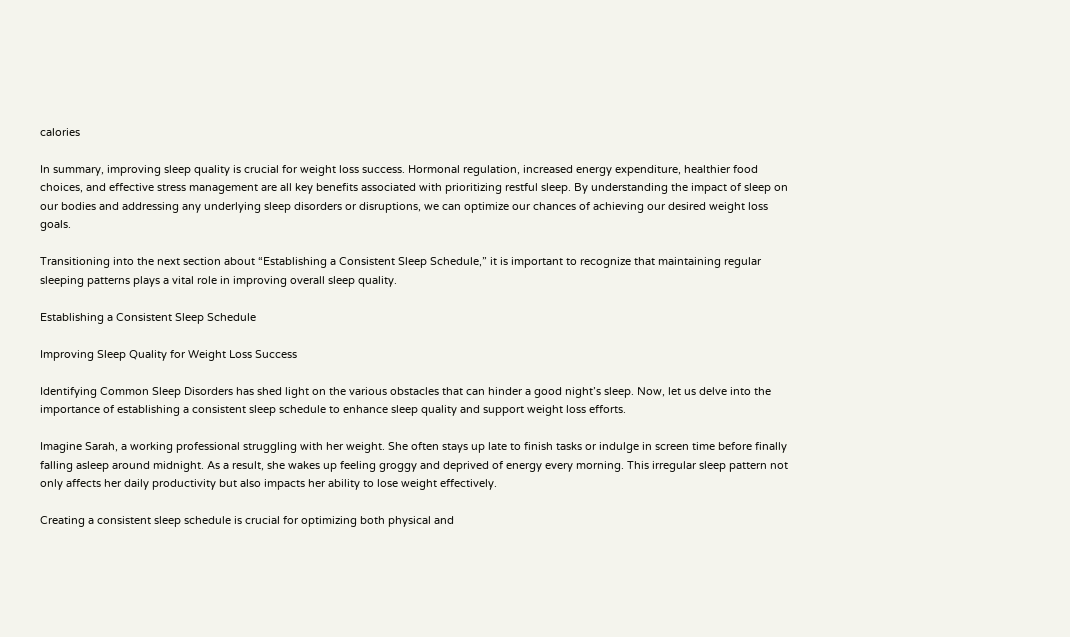calories

In summary, improving sleep quality is crucial for weight loss success. Hormonal regulation, increased energy expenditure, healthier food choices, and effective stress management are all key benefits associated with prioritizing restful sleep. By understanding the impact of sleep on our bodies and addressing any underlying sleep disorders or disruptions, we can optimize our chances of achieving our desired weight loss goals.

Transitioning into the next section about “Establishing a Consistent Sleep Schedule,” it is important to recognize that maintaining regular sleeping patterns plays a vital role in improving overall sleep quality.

Establishing a Consistent Sleep Schedule

Improving Sleep Quality for Weight Loss Success

Identifying Common Sleep Disorders has shed light on the various obstacles that can hinder a good night’s sleep. Now, let us delve into the importance of establishing a consistent sleep schedule to enhance sleep quality and support weight loss efforts.

Imagine Sarah, a working professional struggling with her weight. She often stays up late to finish tasks or indulge in screen time before finally falling asleep around midnight. As a result, she wakes up feeling groggy and deprived of energy every morning. This irregular sleep pattern not only affects her daily productivity but also impacts her ability to lose weight effectively.

Creating a consistent sleep schedule is crucial for optimizing both physical and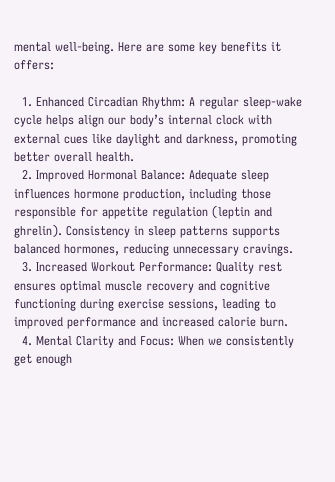mental well-being. Here are some key benefits it offers:

  1. Enhanced Circadian Rhythm: A regular sleep-wake cycle helps align our body’s internal clock with external cues like daylight and darkness, promoting better overall health.
  2. Improved Hormonal Balance: Adequate sleep influences hormone production, including those responsible for appetite regulation (leptin and ghrelin). Consistency in sleep patterns supports balanced hormones, reducing unnecessary cravings.
  3. Increased Workout Performance: Quality rest ensures optimal muscle recovery and cognitive functioning during exercise sessions, leading to improved performance and increased calorie burn.
  4. Mental Clarity and Focus: When we consistently get enough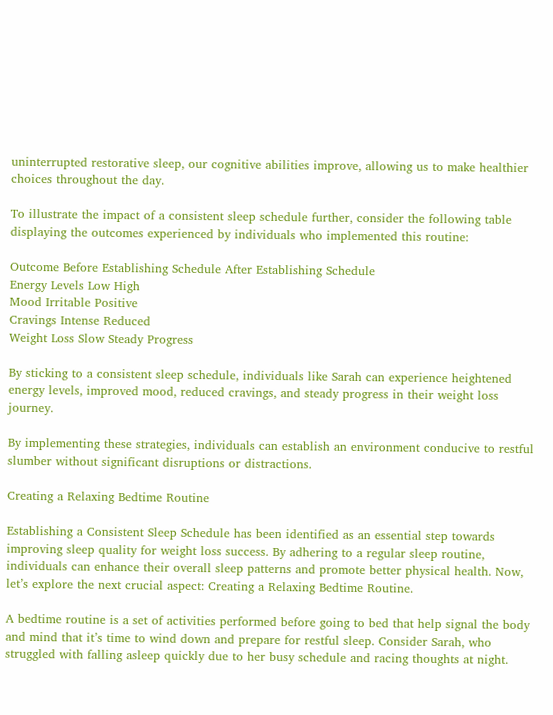uninterrupted restorative sleep, our cognitive abilities improve, allowing us to make healthier choices throughout the day.

To illustrate the impact of a consistent sleep schedule further, consider the following table displaying the outcomes experienced by individuals who implemented this routine:

Outcome Before Establishing Schedule After Establishing Schedule
Energy Levels Low High
Mood Irritable Positive
Cravings Intense Reduced
Weight Loss Slow Steady Progress

By sticking to a consistent sleep schedule, individuals like Sarah can experience heightened energy levels, improved mood, reduced cravings, and steady progress in their weight loss journey.

By implementing these strategies, individuals can establish an environment conducive to restful slumber without significant disruptions or distractions.

Creating a Relaxing Bedtime Routine

Establishing a Consistent Sleep Schedule has been identified as an essential step towards improving sleep quality for weight loss success. By adhering to a regular sleep routine, individuals can enhance their overall sleep patterns and promote better physical health. Now, let’s explore the next crucial aspect: Creating a Relaxing Bedtime Routine.

A bedtime routine is a set of activities performed before going to bed that help signal the body and mind that it’s time to wind down and prepare for restful sleep. Consider Sarah, who struggled with falling asleep quickly due to her busy schedule and racing thoughts at night.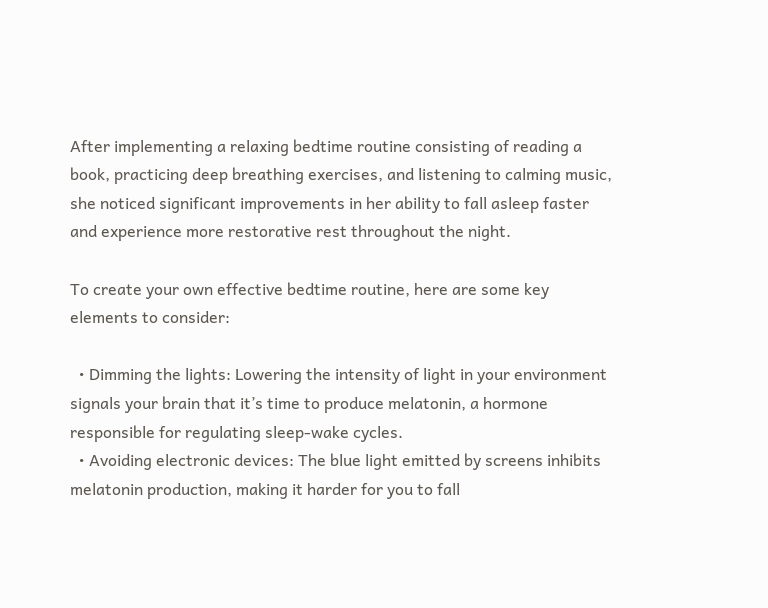After implementing a relaxing bedtime routine consisting of reading a book, practicing deep breathing exercises, and listening to calming music, she noticed significant improvements in her ability to fall asleep faster and experience more restorative rest throughout the night.

To create your own effective bedtime routine, here are some key elements to consider:

  • Dimming the lights: Lowering the intensity of light in your environment signals your brain that it’s time to produce melatonin, a hormone responsible for regulating sleep-wake cycles.
  • Avoiding electronic devices: The blue light emitted by screens inhibits melatonin production, making it harder for you to fall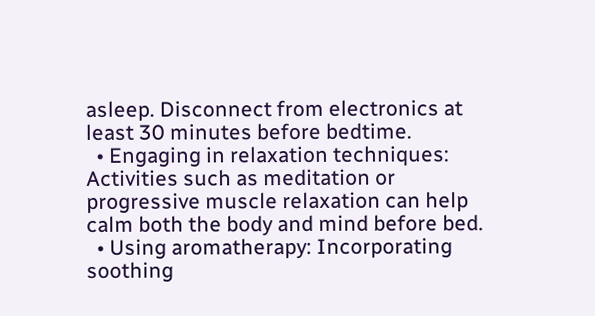asleep. Disconnect from electronics at least 30 minutes before bedtime.
  • Engaging in relaxation techniques: Activities such as meditation or progressive muscle relaxation can help calm both the body and mind before bed.
  • Using aromatherapy: Incorporating soothing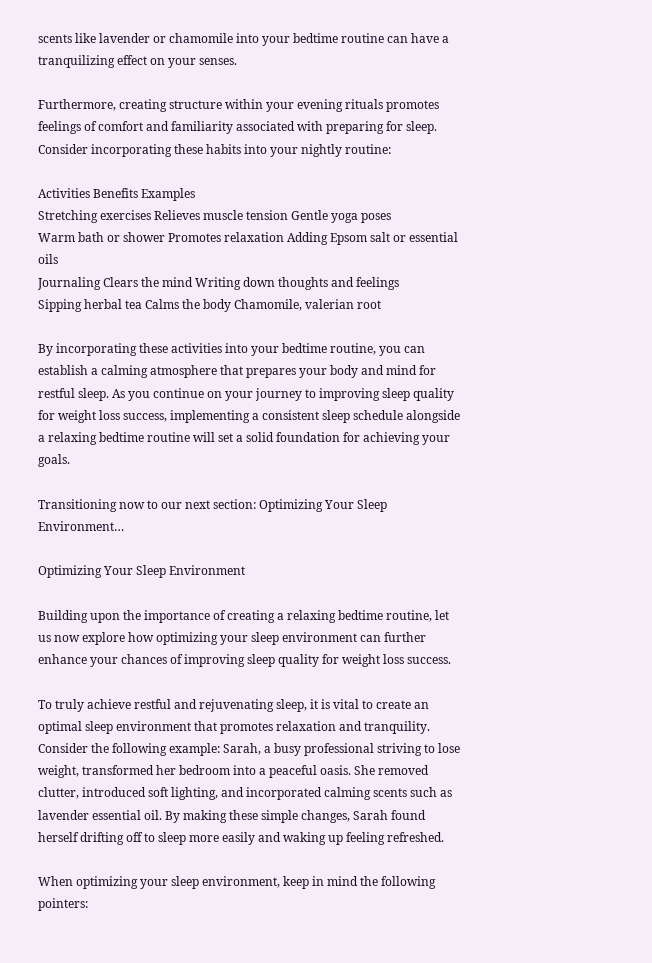scents like lavender or chamomile into your bedtime routine can have a tranquilizing effect on your senses.

Furthermore, creating structure within your evening rituals promotes feelings of comfort and familiarity associated with preparing for sleep. Consider incorporating these habits into your nightly routine:

Activities Benefits Examples
Stretching exercises Relieves muscle tension Gentle yoga poses
Warm bath or shower Promotes relaxation Adding Epsom salt or essential oils
Journaling Clears the mind Writing down thoughts and feelings
Sipping herbal tea Calms the body Chamomile, valerian root

By incorporating these activities into your bedtime routine, you can establish a calming atmosphere that prepares your body and mind for restful sleep. As you continue on your journey to improving sleep quality for weight loss success, implementing a consistent sleep schedule alongside a relaxing bedtime routine will set a solid foundation for achieving your goals.

Transitioning now to our next section: Optimizing Your Sleep Environment…

Optimizing Your Sleep Environment

Building upon the importance of creating a relaxing bedtime routine, let us now explore how optimizing your sleep environment can further enhance your chances of improving sleep quality for weight loss success.

To truly achieve restful and rejuvenating sleep, it is vital to create an optimal sleep environment that promotes relaxation and tranquility. Consider the following example: Sarah, a busy professional striving to lose weight, transformed her bedroom into a peaceful oasis. She removed clutter, introduced soft lighting, and incorporated calming scents such as lavender essential oil. By making these simple changes, Sarah found herself drifting off to sleep more easily and waking up feeling refreshed.

When optimizing your sleep environment, keep in mind the following pointers: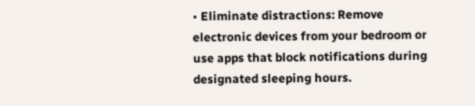• Eliminate distractions: Remove electronic devices from your bedroom or use apps that block notifications during designated sleeping hours.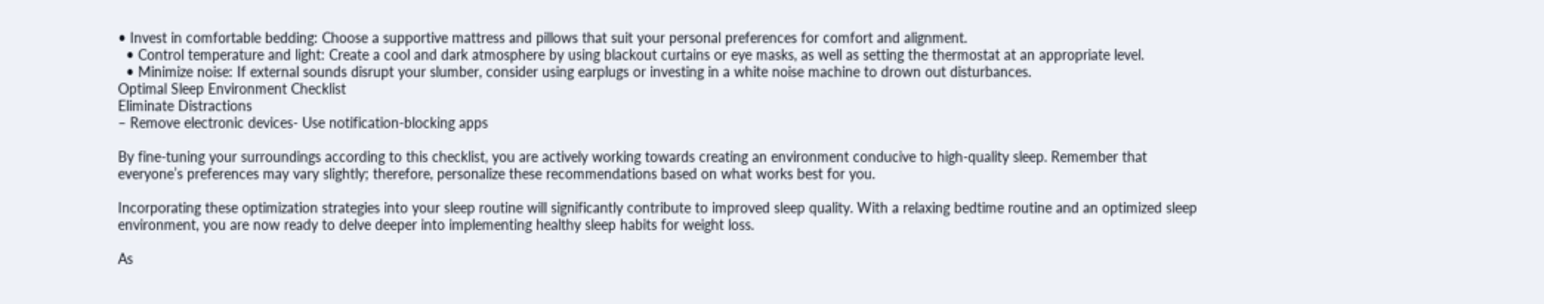• Invest in comfortable bedding: Choose a supportive mattress and pillows that suit your personal preferences for comfort and alignment.
  • Control temperature and light: Create a cool and dark atmosphere by using blackout curtains or eye masks, as well as setting the thermostat at an appropriate level.
  • Minimize noise: If external sounds disrupt your slumber, consider using earplugs or investing in a white noise machine to drown out disturbances.
Optimal Sleep Environment Checklist
Eliminate Distractions
– Remove electronic devices- Use notification-blocking apps

By fine-tuning your surroundings according to this checklist, you are actively working towards creating an environment conducive to high-quality sleep. Remember that everyone’s preferences may vary slightly; therefore, personalize these recommendations based on what works best for you.

Incorporating these optimization strategies into your sleep routine will significantly contribute to improved sleep quality. With a relaxing bedtime routine and an optimized sleep environment, you are now ready to delve deeper into implementing healthy sleep habits for weight loss.

As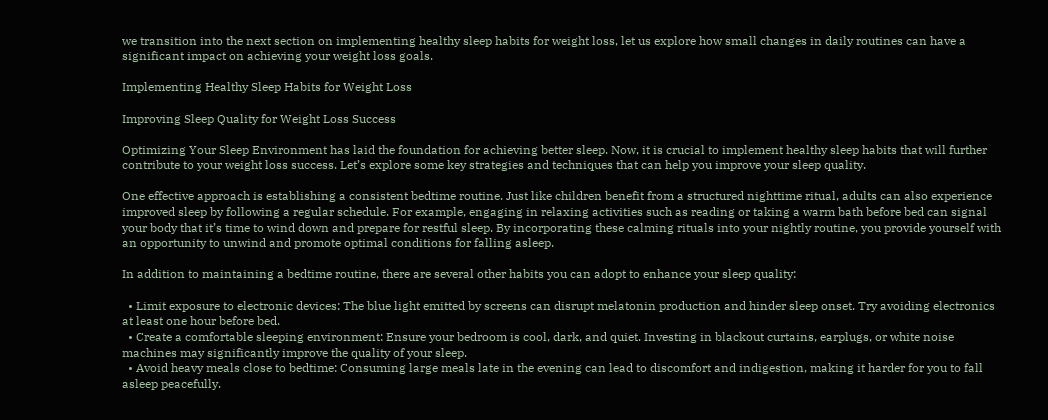we transition into the next section on implementing healthy sleep habits for weight loss, let us explore how small changes in daily routines can have a significant impact on achieving your weight loss goals.

Implementing Healthy Sleep Habits for Weight Loss

Improving Sleep Quality for Weight Loss Success

Optimizing Your Sleep Environment has laid the foundation for achieving better sleep. Now, it is crucial to implement healthy sleep habits that will further contribute to your weight loss success. Let’s explore some key strategies and techniques that can help you improve your sleep quality.

One effective approach is establishing a consistent bedtime routine. Just like children benefit from a structured nighttime ritual, adults can also experience improved sleep by following a regular schedule. For example, engaging in relaxing activities such as reading or taking a warm bath before bed can signal your body that it’s time to wind down and prepare for restful sleep. By incorporating these calming rituals into your nightly routine, you provide yourself with an opportunity to unwind and promote optimal conditions for falling asleep.

In addition to maintaining a bedtime routine, there are several other habits you can adopt to enhance your sleep quality:

  • Limit exposure to electronic devices: The blue light emitted by screens can disrupt melatonin production and hinder sleep onset. Try avoiding electronics at least one hour before bed.
  • Create a comfortable sleeping environment: Ensure your bedroom is cool, dark, and quiet. Investing in blackout curtains, earplugs, or white noise machines may significantly improve the quality of your sleep.
  • Avoid heavy meals close to bedtime: Consuming large meals late in the evening can lead to discomfort and indigestion, making it harder for you to fall asleep peacefully.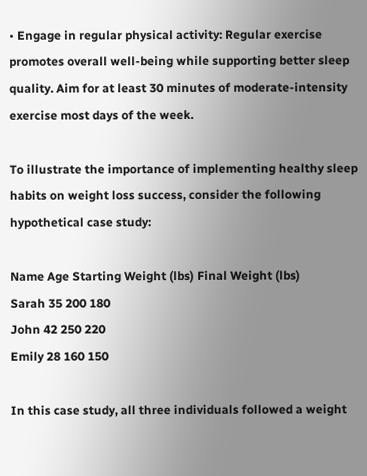• Engage in regular physical activity: Regular exercise promotes overall well-being while supporting better sleep quality. Aim for at least 30 minutes of moderate-intensity exercise most days of the week.

To illustrate the importance of implementing healthy sleep habits on weight loss success, consider the following hypothetical case study:

Name Age Starting Weight (lbs) Final Weight (lbs)
Sarah 35 200 180
John 42 250 220
Emily 28 160 150

In this case study, all three individuals followed a weight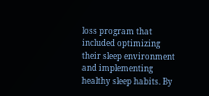loss program that included optimizing their sleep environment and implementing healthy sleep habits. By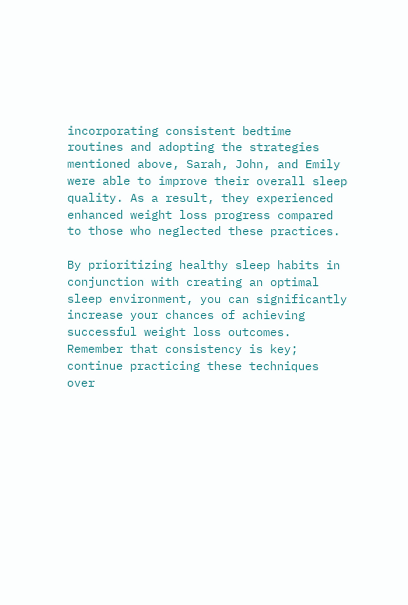incorporating consistent bedtime routines and adopting the strategies mentioned above, Sarah, John, and Emily were able to improve their overall sleep quality. As a result, they experienced enhanced weight loss progress compared to those who neglected these practices.

By prioritizing healthy sleep habits in conjunction with creating an optimal sleep environment, you can significantly increase your chances of achieving successful weight loss outcomes. Remember that consistency is key; continue practicing these techniques over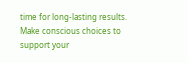time for long-lasting results. Make conscious choices to support your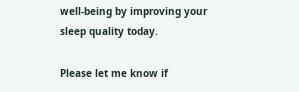well-being by improving your sleep quality today.

Please let me know if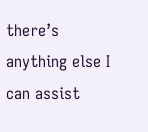there’s anything else I can assist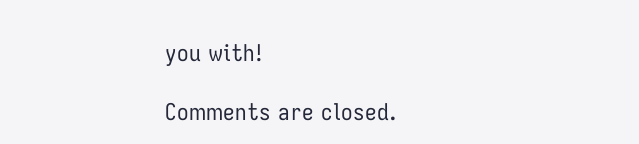you with!

Comments are closed.